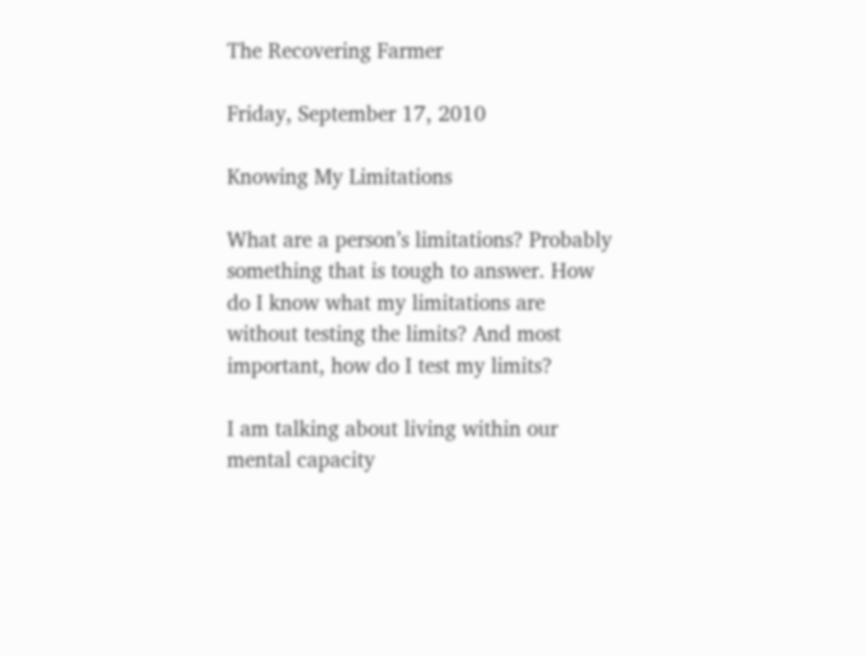The Recovering Farmer

Friday, September 17, 2010

Knowing My Limitations

What are a person’s limitations? Probably something that is tough to answer. How do I know what my limitations are without testing the limits? And most important, how do I test my limits?

I am talking about living within our mental capacity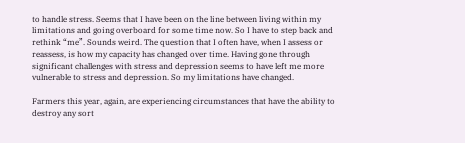to handle stress. Seems that I have been on the line between living within my limitations and going overboard for some time now. So I have to step back and rethink “me”. Sounds weird. The question that I often have, when I assess or reassess, is how my capacity has changed over time. Having gone through significant challenges with stress and depression seems to have left me more vulnerable to stress and depression. So my limitations have changed.

Farmers this year, again, are experiencing circumstances that have the ability to destroy any sort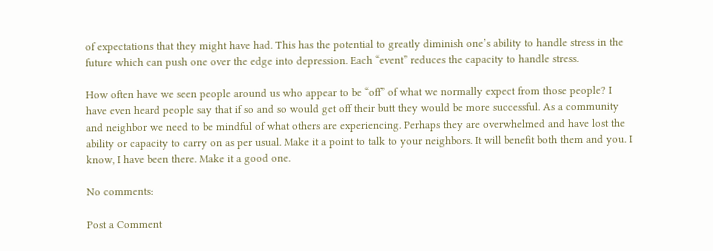of expectations that they might have had. This has the potential to greatly diminish one’s ability to handle stress in the future which can push one over the edge into depression. Each “event” reduces the capacity to handle stress.

How often have we seen people around us who appear to be “off” of what we normally expect from those people? I have even heard people say that if so and so would get off their butt they would be more successful. As a community and neighbor we need to be mindful of what others are experiencing. Perhaps they are overwhelmed and have lost the ability or capacity to carry on as per usual. Make it a point to talk to your neighbors. It will benefit both them and you. I know, I have been there. Make it a good one.

No comments:

Post a Comment